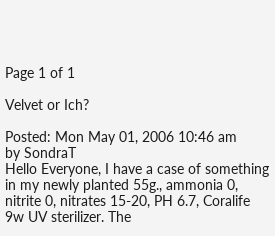Page 1 of 1

Velvet or Ich?

Posted: Mon May 01, 2006 10:46 am
by SondraT
Hello Everyone, I have a case of something in my newly planted 55g., ammonia 0, nitrite 0, nitrates 15-20, PH 6.7, Coralife 9w UV sterilizer. The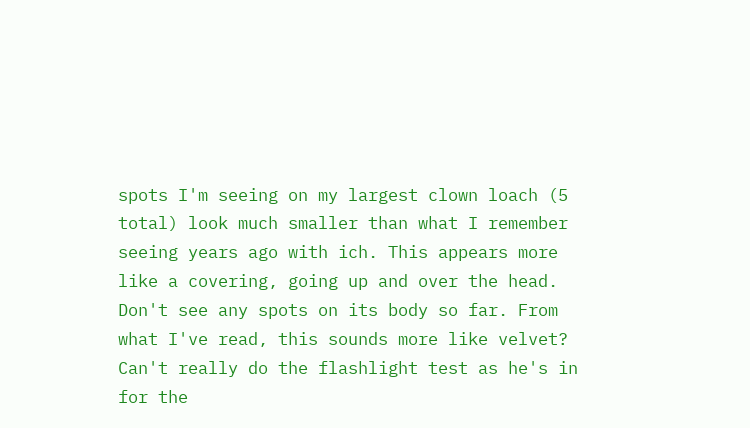spots I'm seeing on my largest clown loach (5 total) look much smaller than what I remember seeing years ago with ich. This appears more like a covering, going up and over the head. Don't see any spots on its body so far. From what I've read, this sounds more like velvet? Can't really do the flashlight test as he's in for the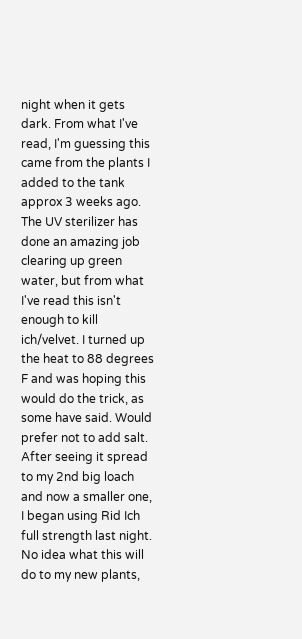night when it gets dark. From what I've read, I'm guessing this came from the plants I added to the tank approx 3 weeks ago. The UV sterilizer has done an amazing job clearing up green water, but from what I've read this isn't enough to kill ich/velvet. I turned up the heat to 88 degrees F and was hoping this would do the trick, as some have said. Would prefer not to add salt. After seeing it spread to my 2nd big loach and now a smaller one, I began using Rid Ich full strength last night. No idea what this will do to my new plants,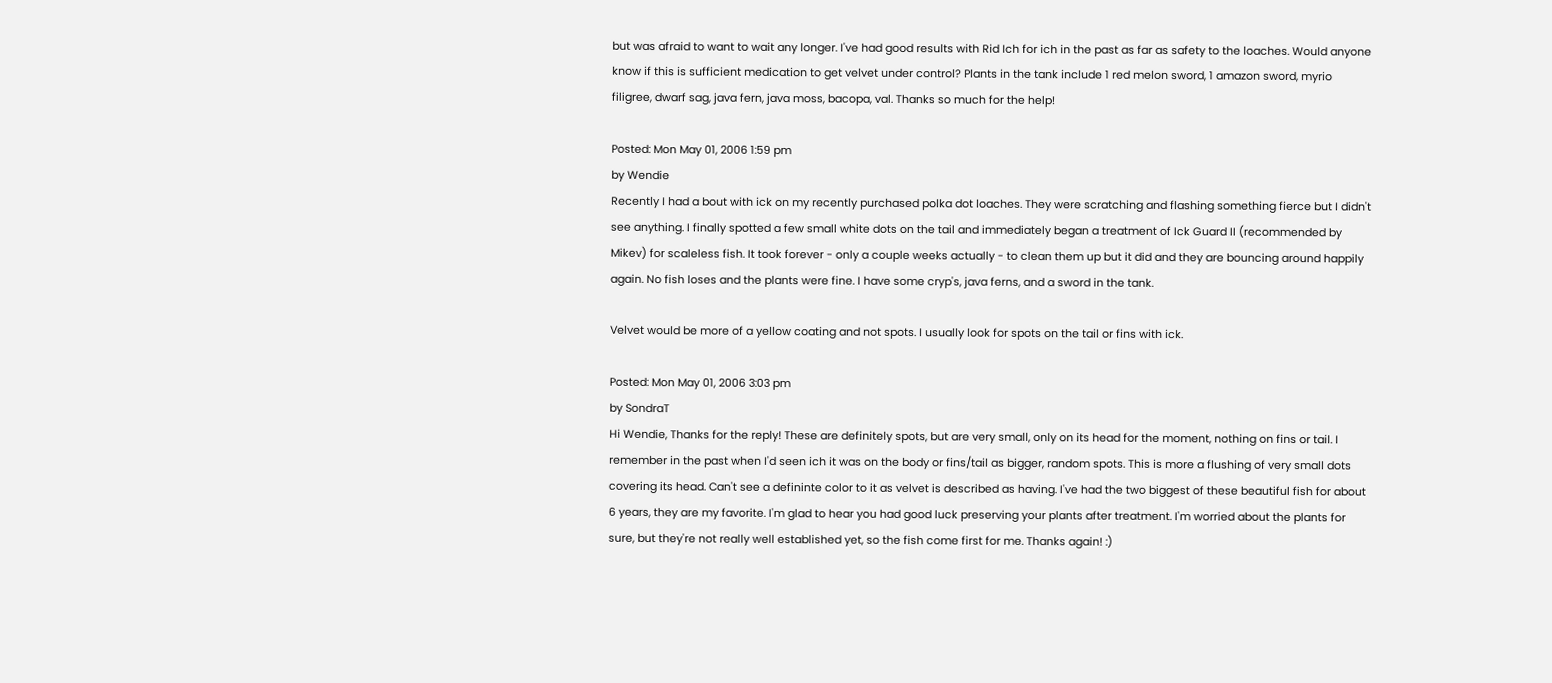but was afraid to want to wait any longer. I've had good results with Rid Ich for ich in the past as far as safety to the loaches. Would anyone know if this is sufficient medication to get velvet under control? Plants in the tank include 1 red melon sword, 1 amazon sword, myrio filigree, dwarf sag, java fern, java moss, bacopa, val. Thanks so much for the help!

Posted: Mon May 01, 2006 1:59 pm
by Wendie
Recently I had a bout with ick on my recently purchased polka dot loaches. They were scratching and flashing something fierce but I didn't see anything. I finally spotted a few small white dots on the tail and immediately began a treatment of Ick Guard II (recommended by Mikev) for scaleless fish. It took forever - only a couple weeks actually - to clean them up but it did and they are bouncing around happily again. No fish loses and the plants were fine. I have some cryp's, java ferns, and a sword in the tank.

Velvet would be more of a yellow coating and not spots. I usually look for spots on the tail or fins with ick.

Posted: Mon May 01, 2006 3:03 pm
by SondraT
Hi Wendie, Thanks for the reply! These are definitely spots, but are very small, only on its head for the moment, nothing on fins or tail. I remember in the past when I'd seen ich it was on the body or fins/tail as bigger, random spots. This is more a flushing of very small dots covering its head. Can't see a defininte color to it as velvet is described as having. I've had the two biggest of these beautiful fish for about 6 years, they are my favorite. I'm glad to hear you had good luck preserving your plants after treatment. I'm worried about the plants for sure, but they're not really well established yet, so the fish come first for me. Thanks again! :)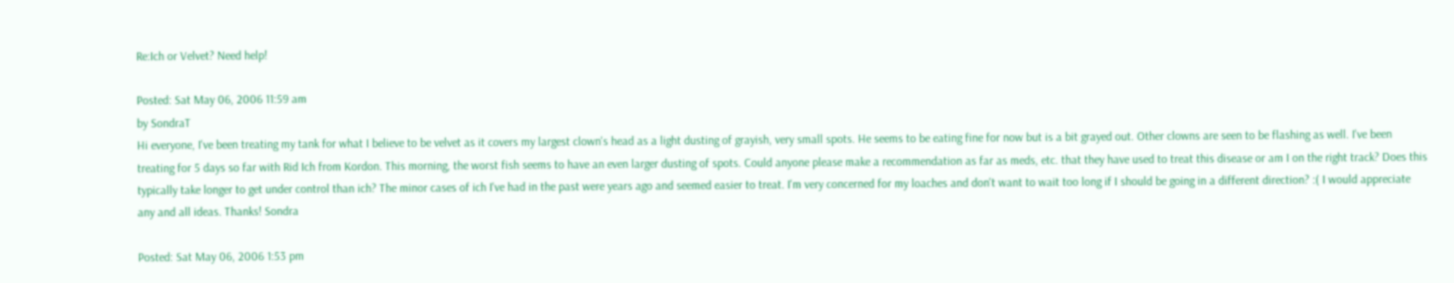Re:Ich or Velvet? Need help!

Posted: Sat May 06, 2006 11:59 am
by SondraT
Hi everyone, I've been treating my tank for what I believe to be velvet as it covers my largest clown's head as a light dusting of grayish, very small spots. He seems to be eating fine for now but is a bit grayed out. Other clowns are seen to be flashing as well. I've been treating for 5 days so far with Rid Ich from Kordon. This morning, the worst fish seems to have an even larger dusting of spots. Could anyone please make a recommendation as far as meds, etc. that they have used to treat this disease or am I on the right track? Does this typically take longer to get under control than ich? The minor cases of ich I've had in the past were years ago and seemed easier to treat. I'm very concerned for my loaches and don't want to wait too long if I should be going in a different direction? :( I would appreciate any and all ideas. Thanks! Sondra

Posted: Sat May 06, 2006 1:53 pm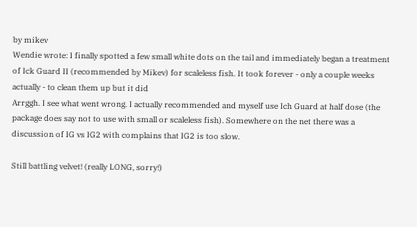by mikev
Wendie wrote: I finally spotted a few small white dots on the tail and immediately began a treatment of Ick Guard II (recommended by Mikev) for scaleless fish. It took forever - only a couple weeks actually - to clean them up but it did
Arrggh. I see what went wrong. I actually recommended and myself use Ich Guard at half dose (the package does say not to use with small or scaleless fish). Somewhere on the net there was a discussion of IG vs IG2 with complains that IG2 is too slow.

Still battling velvet! (really LONG, sorry!)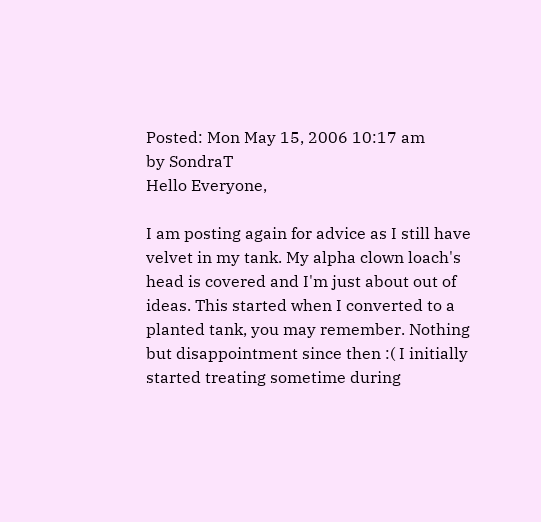Posted: Mon May 15, 2006 10:17 am
by SondraT
Hello Everyone,

I am posting again for advice as I still have velvet in my tank. My alpha clown loach's head is covered and I'm just about out of ideas. This started when I converted to a planted tank, you may remember. Nothing but disappointment since then :( I initially started treating sometime during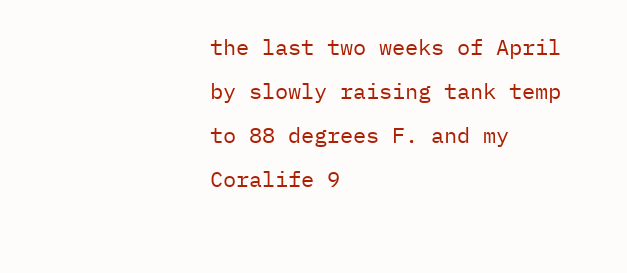the last two weeks of April by slowly raising tank temp to 88 degrees F. and my Coralife 9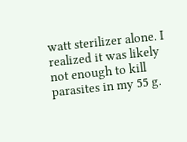watt sterilizer alone. I realized it was likely not enough to kill parasites in my 55 g.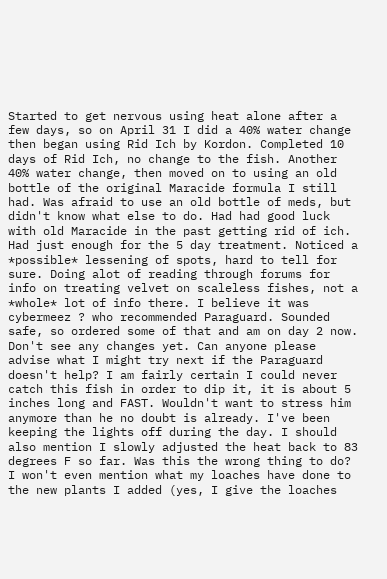Started to get nervous using heat alone after a few days, so on April 31 I did a 40% water change then began using Rid Ich by Kordon. Completed 10 days of Rid Ich, no change to the fish. Another 40% water change, then moved on to using an old bottle of the original Maracide formula I still had. Was afraid to use an old bottle of meds, but didn't know what else to do. Had had good luck with old Maracide in the past getting rid of ich. Had just enough for the 5 day treatment. Noticed a *possible* lessening of spots, hard to tell for sure. Doing alot of reading through forums for info on treating velvet on scaleless fishes, not a *whole* lot of info there. I believe it was cybermeez ? who recommended Paraguard. Sounded safe, so ordered some of that and am on day 2 now. Don't see any changes yet. Can anyone please advise what I might try next if the Paraguard doesn't help? I am fairly certain I could never catch this fish in order to dip it, it is about 5 inches long and FAST. Wouldn't want to stress him anymore than he no doubt is already. I've been keeping the lights off during the day. I should also mention I slowly adjusted the heat back to 83 degrees F so far. Was this the wrong thing to do? I won't even mention what my loaches have done to the new plants I added (yes, I give the loaches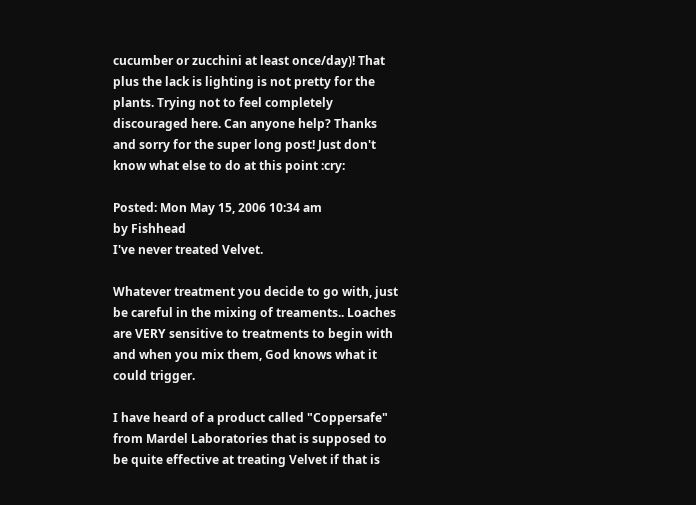cucumber or zucchini at least once/day)! That plus the lack is lighting is not pretty for the plants. Trying not to feel completely discouraged here. Can anyone help? Thanks and sorry for the super long post! Just don't know what else to do at this point :cry:

Posted: Mon May 15, 2006 10:34 am
by Fishhead
I've never treated Velvet.

Whatever treatment you decide to go with, just be careful in the mixing of treaments.. Loaches are VERY sensitive to treatments to begin with and when you mix them, God knows what it could trigger.

I have heard of a product called "Coppersafe" from Mardel Laboratories that is supposed to be quite effective at treating Velvet if that is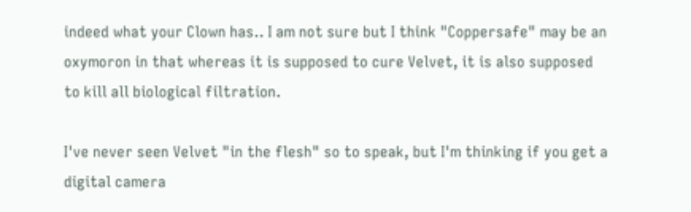indeed what your Clown has.. I am not sure but I think "Coppersafe" may be an oxymoron in that whereas it is supposed to cure Velvet, it is also supposed to kill all biological filtration.

I've never seen Velvet "in the flesh" so to speak, but I'm thinking if you get a digital camera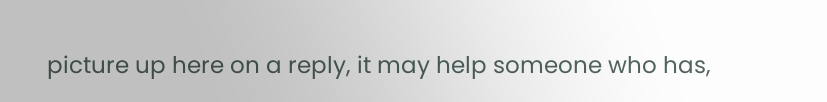picture up here on a reply, it may help someone who has,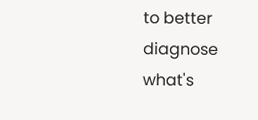to better diagnose what's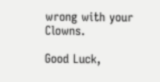wrong with your Clowns.

Good Luck,